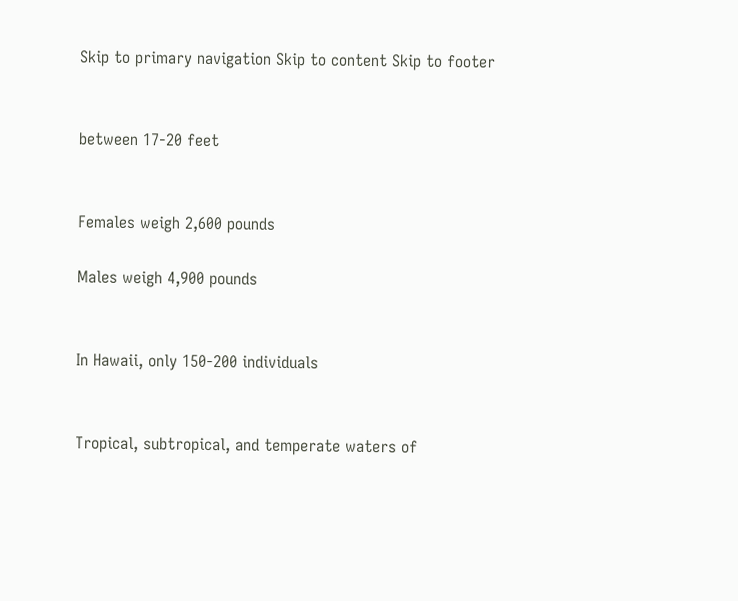Skip to primary navigation Skip to content Skip to footer


between 17-20 feet


Females weigh 2,600 pounds

Males weigh 4,900 pounds


In Hawaii, only 150-200 individuals


Tropical, subtropical, and temperate waters of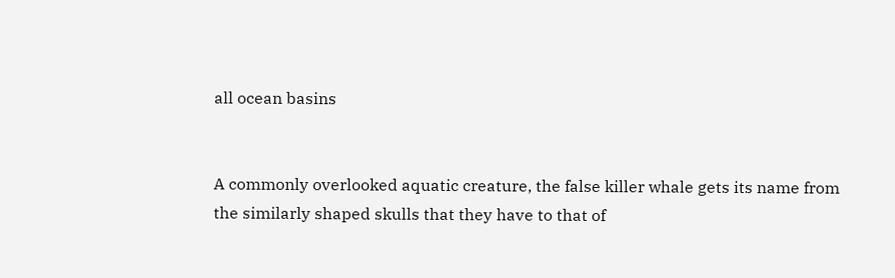all ocean basins


A commonly overlooked aquatic creature, the false killer whale gets its name from the similarly shaped skulls that they have to that of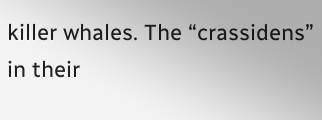killer whales. The “crassidens” in their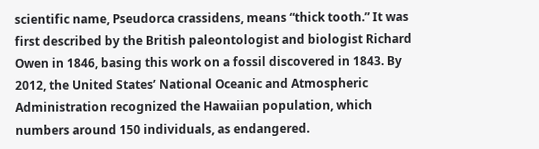scientific name, Pseudorca crassidens, means “thick tooth.” It was first described by the British paleontologist and biologist Richard Owen in 1846, basing this work on a fossil discovered in 1843. By 2012, the United States’ National Oceanic and Atmospheric Administration recognized the Hawaiian population, which numbers around 150 individuals, as endangered.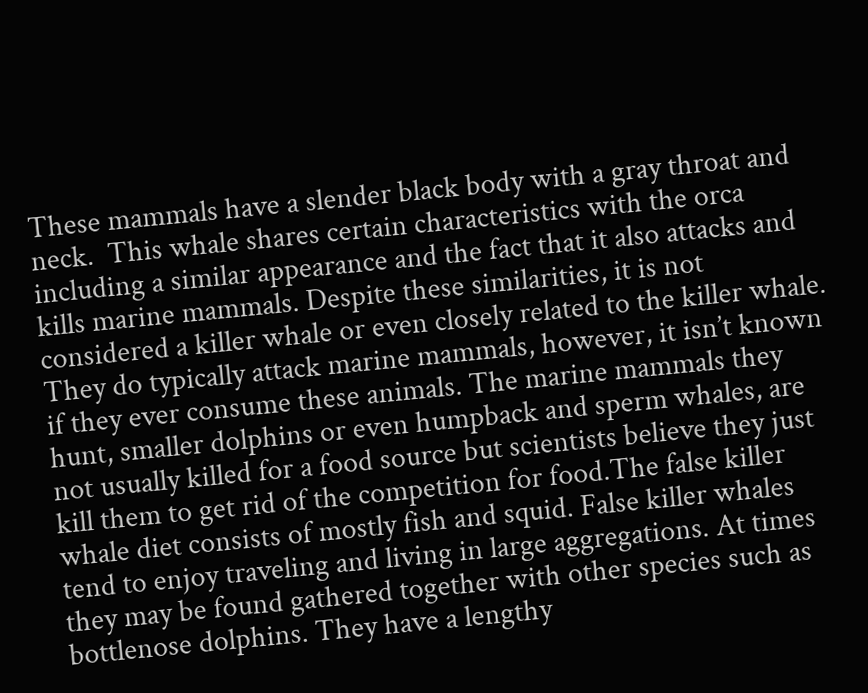These mammals have a slender black body with a gray throat and neck.  This whale shares certain characteristics with the orca including a similar appearance and the fact that it also attacks and kills marine mammals. Despite these similarities, it is not considered a killer whale or even closely related to the killer whale. They do typically attack marine mammals, however, it isn’t known if they ever consume these animals. The marine mammals they hunt, smaller dolphins or even humpback and sperm whales, are not usually killed for a food source but scientists believe they just kill them to get rid of the competition for food.The false killer whale diet consists of mostly fish and squid. False killer whales tend to enjoy traveling and living in large aggregations. At times they may be found gathered together with other species such as bottlenose dolphins. They have a lengthy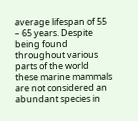average lifespan of 55 – 65 years. Despite being found throughout various parts of the world these marine mammals are not considered an abundant species in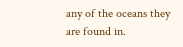any of the oceans they are found in.